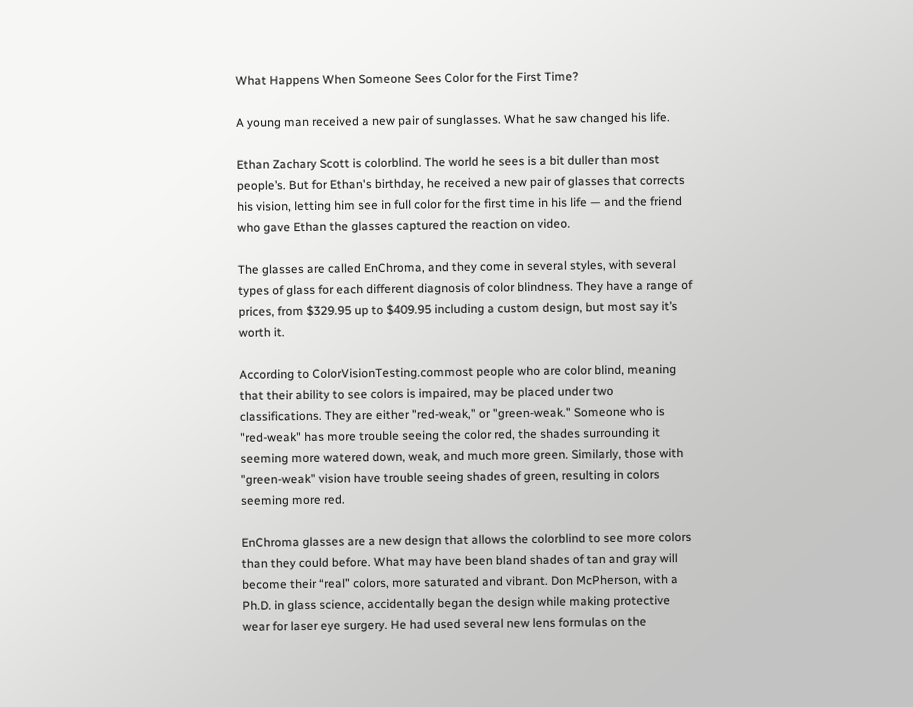What Happens When Someone Sees Color for the First Time?

A young man received a new pair of sunglasses. What he saw changed his life.

Ethan Zachary Scott is colorblind. The world he sees is a bit duller than most people’s. But for Ethan's birthday, he received a new pair of glasses that corrects his vision, letting him see in full color for the first time in his life — and the friend who gave Ethan the glasses captured the reaction on video.

The glasses are called EnChroma, and they come in several styles, with several types of glass for each different diagnosis of color blindness. They have a range of prices, from $329.95 up to $409.95 including a custom design, but most say it’s worth it.

According to ColorVisionTesting.commost people who are color blind, meaning that their ability to see colors is impaired, may be placed under two classifications. They are either "red-weak," or "green-weak." Someone who is "red-weak" has more trouble seeing the color red, the shades surrounding it seeming more watered down, weak, and much more green. Similarly, those with "green-weak" vision have trouble seeing shades of green, resulting in colors seeming more red.

EnChroma glasses are a new design that allows the colorblind to see more colors than they could before. What may have been bland shades of tan and gray will become their “real” colors, more saturated and vibrant. Don McPherson, with a Ph.D. in glass science, accidentally began the design while making protective wear for laser eye surgery. He had used several new lens formulas on the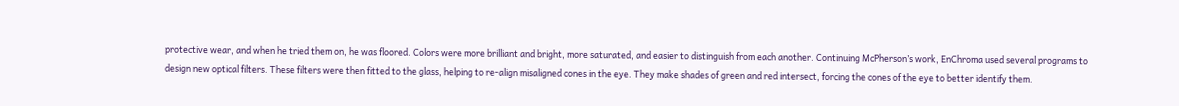protective wear, and when he tried them on, he was floored. Colors were more brilliant and bright, more saturated, and easier to distinguish from each another. Continuing McPherson’s work, EnChroma used several programs to design new optical filters. These filters were then fitted to the glass, helping to re-align misaligned cones in the eye. They make shades of green and red intersect, forcing the cones of the eye to better identify them.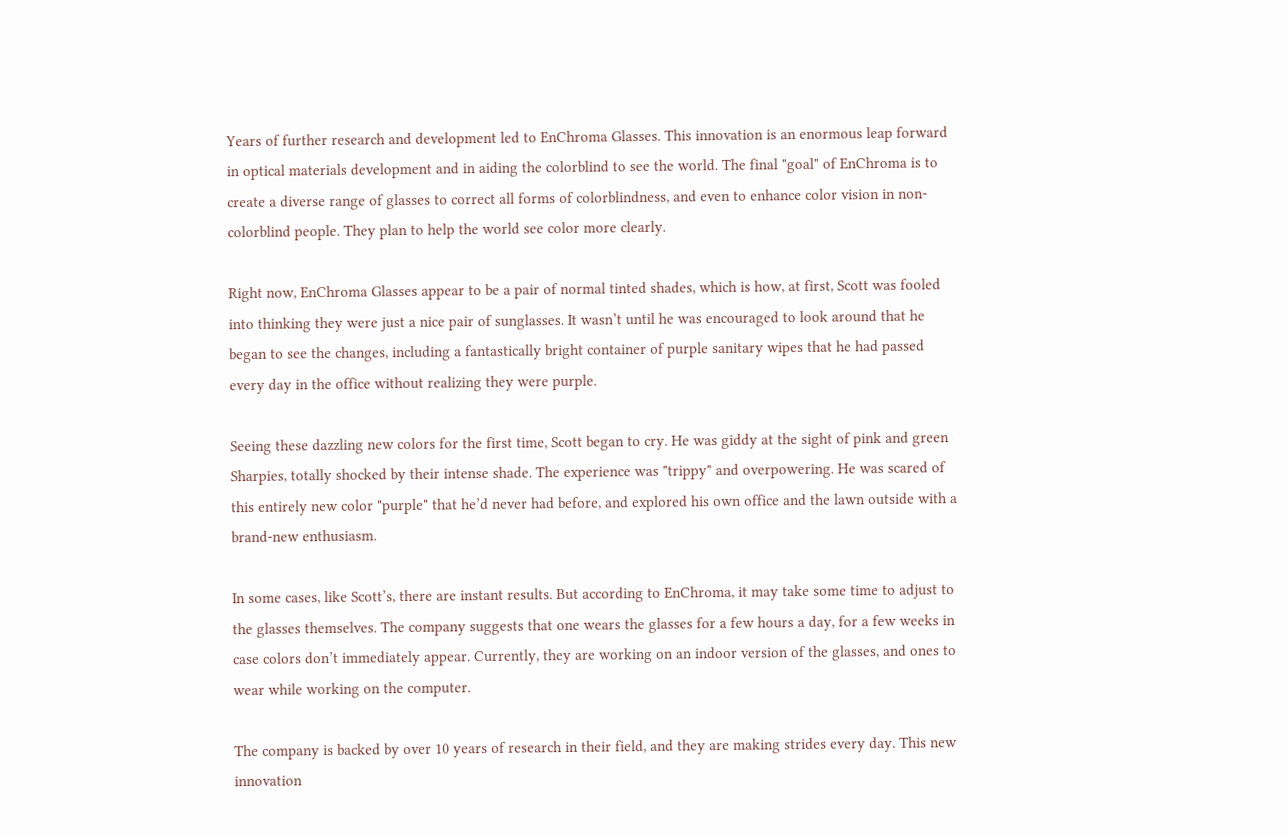Years of further research and development led to EnChroma Glasses. This innovation is an enormous leap forward in optical materials development and in aiding the colorblind to see the world. The final "goal" of EnChroma is to create a diverse range of glasses to correct all forms of colorblindness, and even to enhance color vision in non-colorblind people. They plan to help the world see color more clearly.

Right now, EnChroma Glasses appear to be a pair of normal tinted shades, which is how, at first, Scott was fooled into thinking they were just a nice pair of sunglasses. It wasn’t until he was encouraged to look around that he began to see the changes, including a fantastically bright container of purple sanitary wipes that he had passed every day in the office without realizing they were purple.

Seeing these dazzling new colors for the first time, Scott began to cry. He was giddy at the sight of pink and green Sharpies, totally shocked by their intense shade. The experience was "trippy" and overpowering. He was scared of this entirely new color "purple" that he’d never had before, and explored his own office and the lawn outside with a brand-new enthusiasm.

In some cases, like Scott’s, there are instant results. But according to EnChroma, it may take some time to adjust to the glasses themselves. The company suggests that one wears the glasses for a few hours a day, for a few weeks in case colors don’t immediately appear. Currently, they are working on an indoor version of the glasses, and ones to wear while working on the computer.

The company is backed by over 10 years of research in their field, and they are making strides every day. This new innovation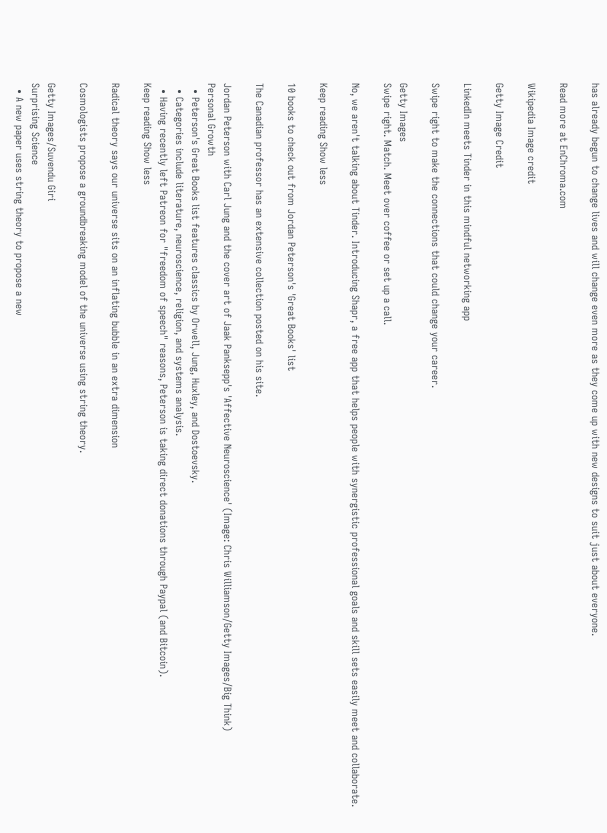has already begun to change lives and will change even more as they come up with new designs to suit just about everyone.

Read more at EnChroma.com

Wikipedia Image credit

Getty Image Credit

LinkedIn meets Tinder in this mindful networking app

Swipe right to make the connections that could change your career.

Getty Images
Swipe right. Match. Meet over coffee or set up a call.

No, we aren't talking about Tinder. Introducing Shapr, a free app that helps people with synergistic professional goals and skill sets easily meet and collaborate.

Keep reading Show less

10 books to check out from Jordan Peterson's 'Great Books' list

The Canadian professor has an extensive collection posted on his site.

Jordan Peterson with Carl Jung and the cover art of Jaak Panksepp's 'Affective Neuroscience' (Image: Chris Williamson/Getty Images/Big Think)
Personal Growth
  • Peterson's Great Books list features classics by Orwell, Jung, Huxley, and Dostoevsky.
  • Categories include literature, neuroscience, religion, and systems analysis.
  • Having recently left Patreon for "freedom of speech" reasons, Peterson is taking direct donations through Paypal (and Bitcoin).
Keep reading Show less

Radical theory says our universe sits on an inflating bubble in an extra dimension

Cosmologists propose a groundbreaking model of the universe using string theory.

Getty Images/Suvendu Giri
Surprising Science
  • A new paper uses string theory to propose a new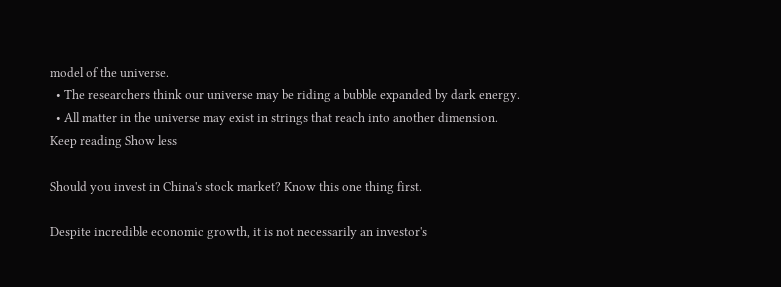model of the universe.
  • The researchers think our universe may be riding a bubble expanded by dark energy.
  • All matter in the universe may exist in strings that reach into another dimension.
Keep reading Show less

Should you invest in China's stock market? Know this one thing first.

Despite incredible economic growth, it is not necessarily an investor's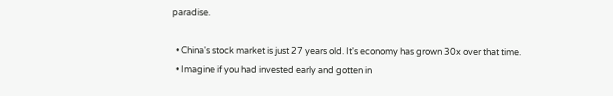paradise.

  • China's stock market is just 27 years old. It's economy has grown 30x over that time.
  • Imagine if you had invested early and gotten in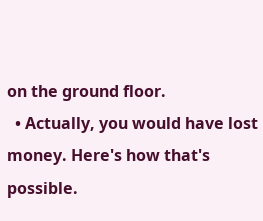on the ground floor.
  • Actually, you would have lost money. Here's how that's possible.